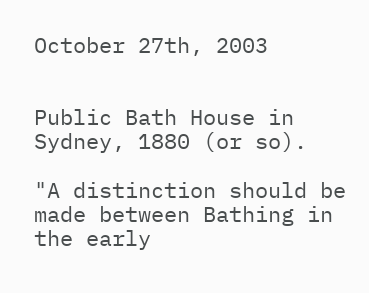October 27th, 2003


Public Bath House in Sydney, 1880 (or so).

"A distinction should be made between Bathing in the early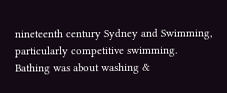nineteenth century Sydney and Swimming, particularly competitive swimming. Bathing was about washing &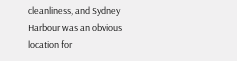cleanliness, and Sydney Harbour was an obvious location for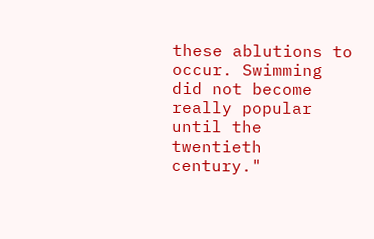these ablutions to occur. Swimming did not become really popular until the twentieth century."